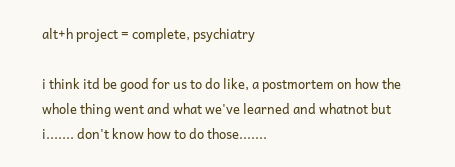alt+h project = complete, psychiatry

i think itd be good for us to do like, a postmortem on how the whole thing went and what we've learned and whatnot but i....... don't know how to do those.......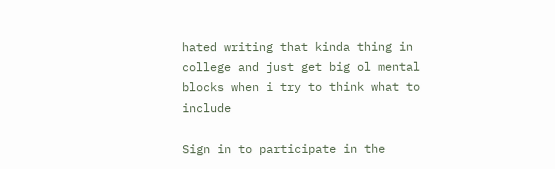hated writing that kinda thing in college and just get big ol mental blocks when i try to think what to include

Sign in to participate in the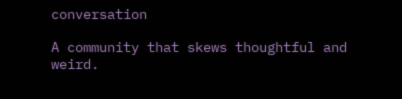conversation

A community that skews thoughtful and weird.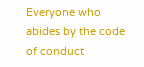Everyone who abides by the code of conduct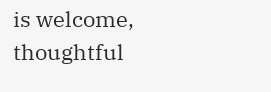is welcome, thoughtful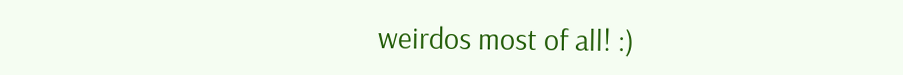weirdos most of all! :)